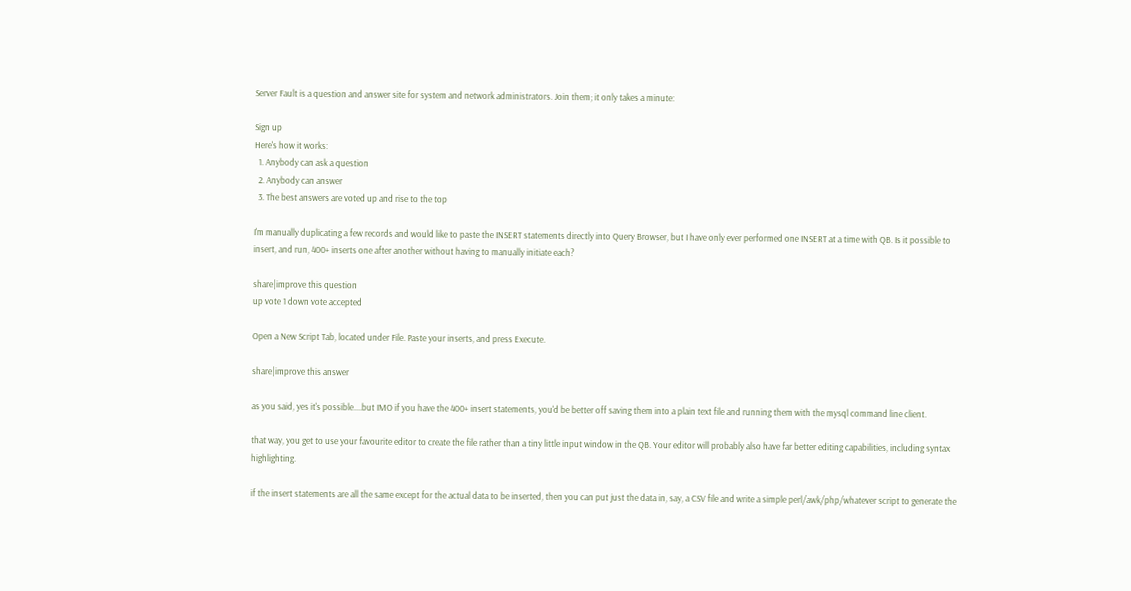Server Fault is a question and answer site for system and network administrators. Join them; it only takes a minute:

Sign up
Here's how it works:
  1. Anybody can ask a question
  2. Anybody can answer
  3. The best answers are voted up and rise to the top

I'm manually duplicating a few records and would like to paste the INSERT statements directly into Query Browser, but I have only ever performed one INSERT at a time with QB. Is it possible to insert, and run, 400+ inserts one after another without having to manually initiate each?

share|improve this question
up vote 1 down vote accepted

Open a New Script Tab, located under File. Paste your inserts, and press Execute.

share|improve this answer

as you said, yes it's possible....but IMO if you have the 400+ insert statements, you'd be better off saving them into a plain text file and running them with the mysql command line client.

that way, you get to use your favourite editor to create the file rather than a tiny little input window in the QB. Your editor will probably also have far better editing capabilities, including syntax highlighting.

if the insert statements are all the same except for the actual data to be inserted, then you can put just the data in, say, a CSV file and write a simple perl/awk/php/whatever script to generate the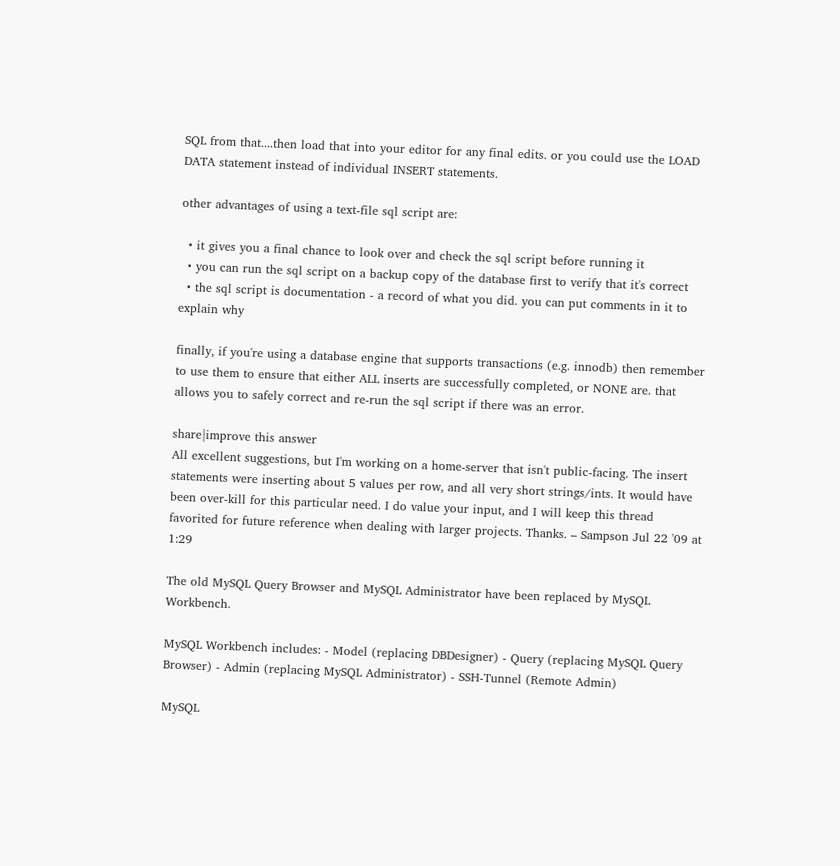SQL from that....then load that into your editor for any final edits. or you could use the LOAD DATA statement instead of individual INSERT statements.

other advantages of using a text-file sql script are:

  • it gives you a final chance to look over and check the sql script before running it
  • you can run the sql script on a backup copy of the database first to verify that it's correct
  • the sql script is documentation - a record of what you did. you can put comments in it to explain why

finally, if you're using a database engine that supports transactions (e.g. innodb) then remember to use them to ensure that either ALL inserts are successfully completed, or NONE are. that allows you to safely correct and re-run the sql script if there was an error.

share|improve this answer
All excellent suggestions, but I'm working on a home-server that isn't public-facing. The insert statements were inserting about 5 values per row, and all very short strings/ints. It would have been over-kill for this particular need. I do value your input, and I will keep this thread favorited for future reference when dealing with larger projects. Thanks. – Sampson Jul 22 '09 at 1:29

The old MySQL Query Browser and MySQL Administrator have been replaced by MySQL Workbench.

MySQL Workbench includes: - Model (replacing DBDesigner) - Query (replacing MySQL Query Browser) - Admin (replacing MySQL Administrator) - SSH-Tunnel (Remote Admin)

MySQL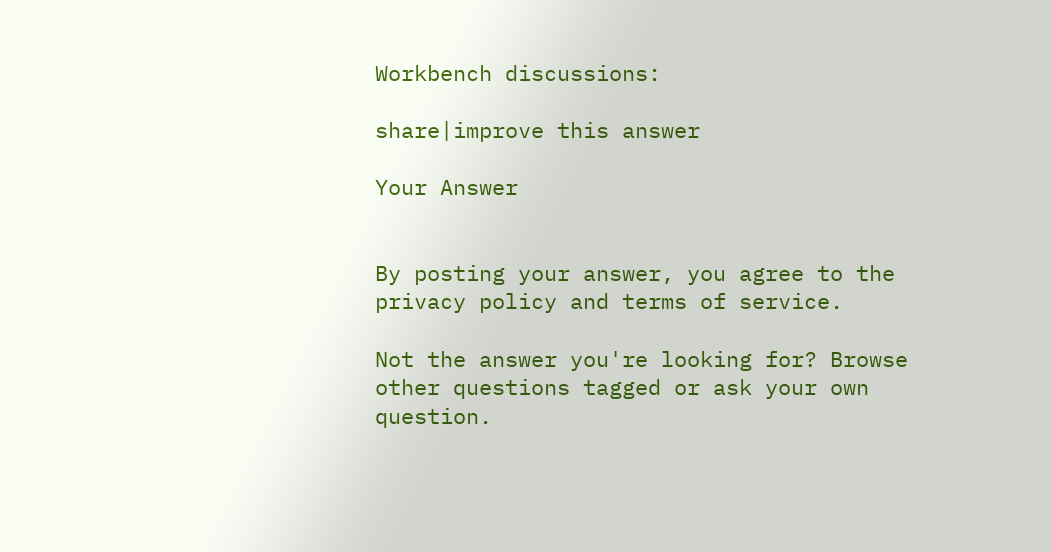Workbench discussions:

share|improve this answer

Your Answer


By posting your answer, you agree to the privacy policy and terms of service.

Not the answer you're looking for? Browse other questions tagged or ask your own question.